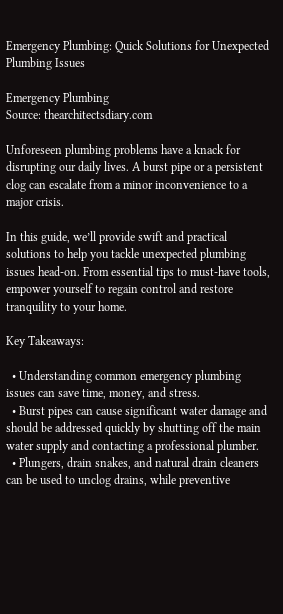Emergency Plumbing: Quick Solutions for Unexpected Plumbing Issues

Emergency Plumbing
Source: thearchitectsdiary.com

Unforeseen plumbing problems have a knack for disrupting our daily lives. A burst pipe or a persistent clog can escalate from a minor inconvenience to a major crisis.

In this guide, we’ll provide swift and practical solutions to help you tackle unexpected plumbing issues head-on. From essential tips to must-have tools, empower yourself to regain control and restore tranquility to your home.

Key Takeaways:

  • Understanding common emergency plumbing issues can save time, money, and stress.
  • Burst pipes can cause significant water damage and should be addressed quickly by shutting off the main water supply and contacting a professional plumber.
  • Plungers, drain snakes, and natural drain cleaners can be used to unclog drains, while preventive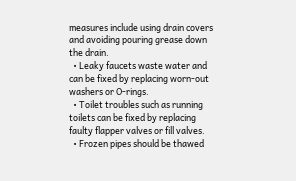measures include using drain covers and avoiding pouring grease down the drain.
  • Leaky faucets waste water and can be fixed by replacing worn-out washers or O-rings.
  • Toilet troubles such as running toilets can be fixed by replacing faulty flapper valves or fill valves.
  • Frozen pipes should be thawed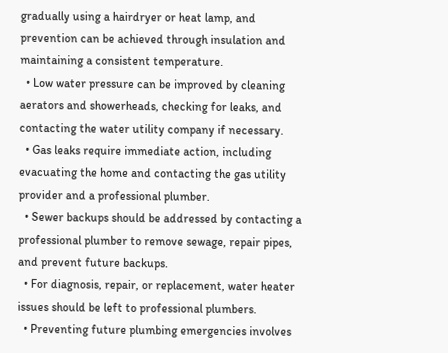gradually using a hairdryer or heat lamp, and prevention can be achieved through insulation and maintaining a consistent temperature.
  • Low water pressure can be improved by cleaning aerators and showerheads, checking for leaks, and contacting the water utility company if necessary.
  • Gas leaks require immediate action, including evacuating the home and contacting the gas utility provider and a professional plumber.
  • Sewer backups should be addressed by contacting a professional plumber to remove sewage, repair pipes, and prevent future backups.
  • For diagnosis, repair, or replacement, water heater issues should be left to professional plumbers.
  • Preventing future plumbing emergencies involves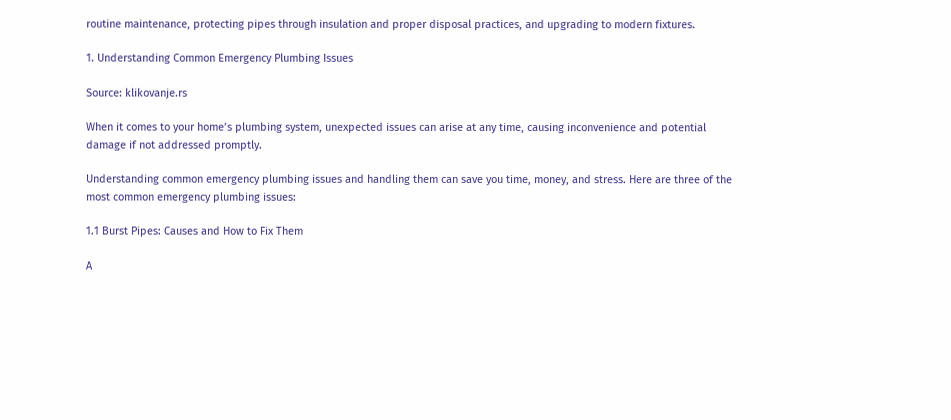routine maintenance, protecting pipes through insulation and proper disposal practices, and upgrading to modern fixtures.

1. Understanding Common Emergency Plumbing Issues

Source: klikovanje.rs

When it comes to your home’s plumbing system, unexpected issues can arise at any time, causing inconvenience and potential damage if not addressed promptly.

Understanding common emergency plumbing issues and handling them can save you time, money, and stress. Here are three of the most common emergency plumbing issues:

1.1 Burst Pipes: Causes and How to Fix Them

A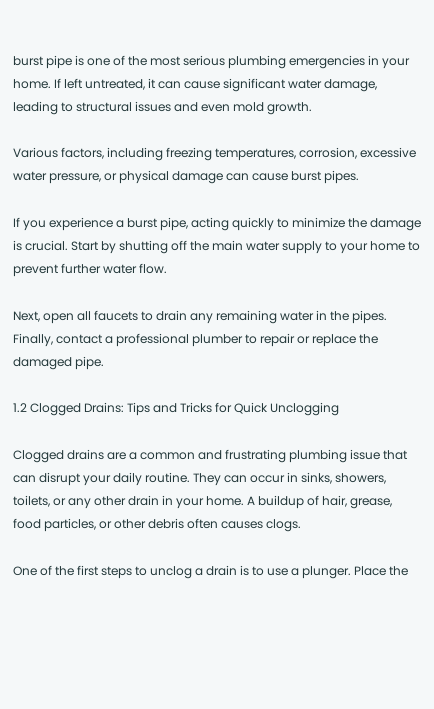burst pipe is one of the most serious plumbing emergencies in your home. If left untreated, it can cause significant water damage, leading to structural issues and even mold growth.

Various factors, including freezing temperatures, corrosion, excessive water pressure, or physical damage can cause burst pipes.

If you experience a burst pipe, acting quickly to minimize the damage is crucial. Start by shutting off the main water supply to your home to prevent further water flow.

Next, open all faucets to drain any remaining water in the pipes. Finally, contact a professional plumber to repair or replace the damaged pipe.

1.2 Clogged Drains: Tips and Tricks for Quick Unclogging

Clogged drains are a common and frustrating plumbing issue that can disrupt your daily routine. They can occur in sinks, showers, toilets, or any other drain in your home. A buildup of hair, grease, food particles, or other debris often causes clogs.

One of the first steps to unclog a drain is to use a plunger. Place the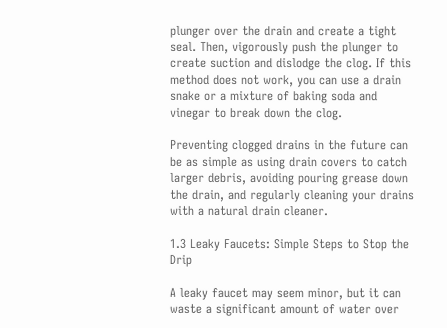plunger over the drain and create a tight seal. Then, vigorously push the plunger to create suction and dislodge the clog. If this method does not work, you can use a drain snake or a mixture of baking soda and vinegar to break down the clog.

Preventing clogged drains in the future can be as simple as using drain covers to catch larger debris, avoiding pouring grease down the drain, and regularly cleaning your drains with a natural drain cleaner.

1.3 Leaky Faucets: Simple Steps to Stop the Drip

A leaky faucet may seem minor, but it can waste a significant amount of water over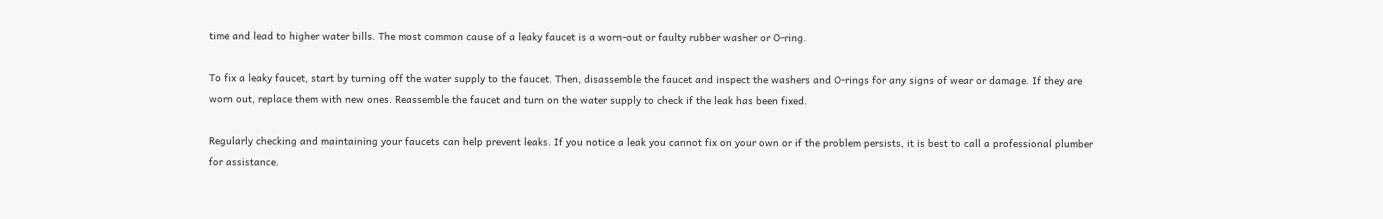time and lead to higher water bills. The most common cause of a leaky faucet is a worn-out or faulty rubber washer or O-ring.

To fix a leaky faucet, start by turning off the water supply to the faucet. Then, disassemble the faucet and inspect the washers and O-rings for any signs of wear or damage. If they are worn out, replace them with new ones. Reassemble the faucet and turn on the water supply to check if the leak has been fixed.

Regularly checking and maintaining your faucets can help prevent leaks. If you notice a leak you cannot fix on your own or if the problem persists, it is best to call a professional plumber for assistance.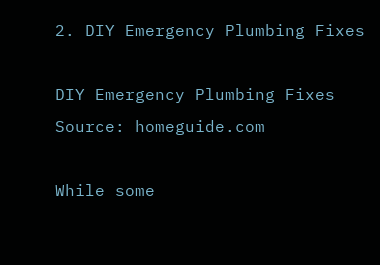2. DIY Emergency Plumbing Fixes

DIY Emergency Plumbing Fixes
Source: homeguide.com

While some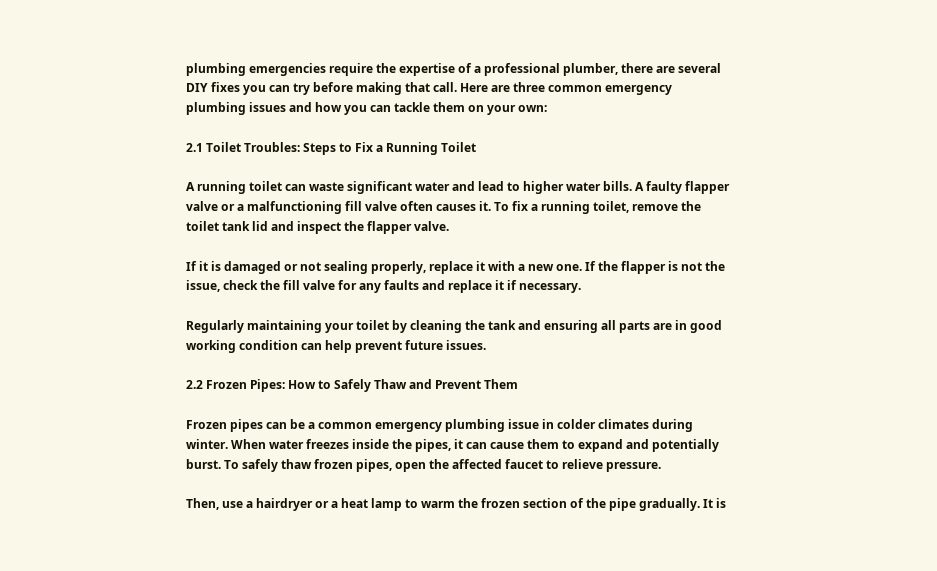plumbing emergencies require the expertise of a professional plumber, there are several DIY fixes you can try before making that call. Here are three common emergency plumbing issues and how you can tackle them on your own:

2.1 Toilet Troubles: Steps to Fix a Running Toilet

A running toilet can waste significant water and lead to higher water bills. A faulty flapper valve or a malfunctioning fill valve often causes it. To fix a running toilet, remove the toilet tank lid and inspect the flapper valve.

If it is damaged or not sealing properly, replace it with a new one. If the flapper is not the issue, check the fill valve for any faults and replace it if necessary.

Regularly maintaining your toilet by cleaning the tank and ensuring all parts are in good working condition can help prevent future issues.

2.2 Frozen Pipes: How to Safely Thaw and Prevent Them

Frozen pipes can be a common emergency plumbing issue in colder climates during winter. When water freezes inside the pipes, it can cause them to expand and potentially burst. To safely thaw frozen pipes, open the affected faucet to relieve pressure.

Then, use a hairdryer or a heat lamp to warm the frozen section of the pipe gradually. It is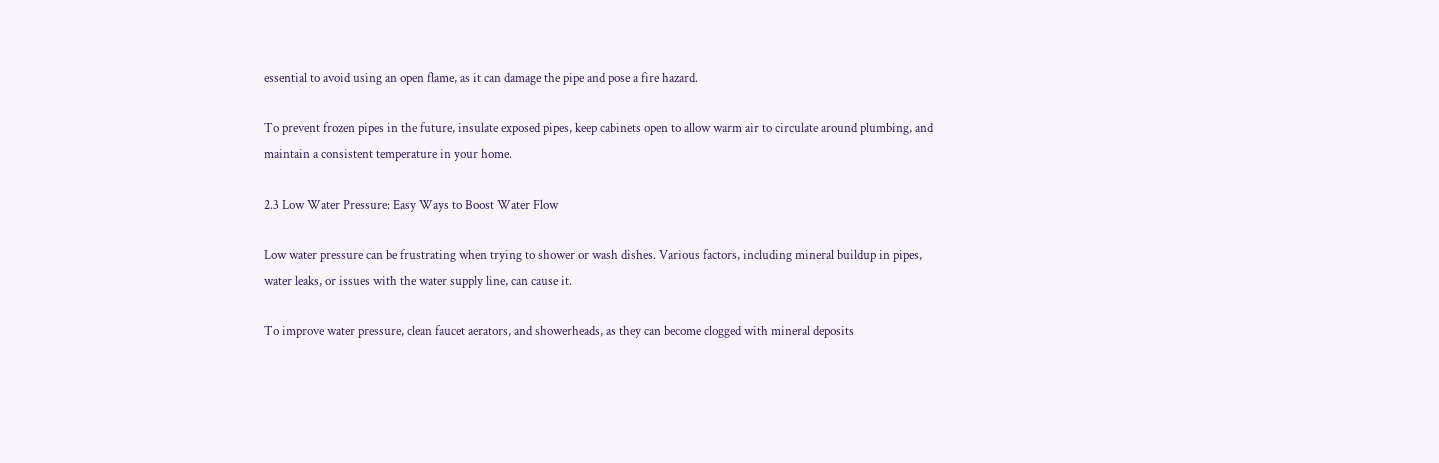essential to avoid using an open flame, as it can damage the pipe and pose a fire hazard.

To prevent frozen pipes in the future, insulate exposed pipes, keep cabinets open to allow warm air to circulate around plumbing, and maintain a consistent temperature in your home.

2.3 Low Water Pressure: Easy Ways to Boost Water Flow

Low water pressure can be frustrating when trying to shower or wash dishes. Various factors, including mineral buildup in pipes, water leaks, or issues with the water supply line, can cause it.

To improve water pressure, clean faucet aerators, and showerheads, as they can become clogged with mineral deposits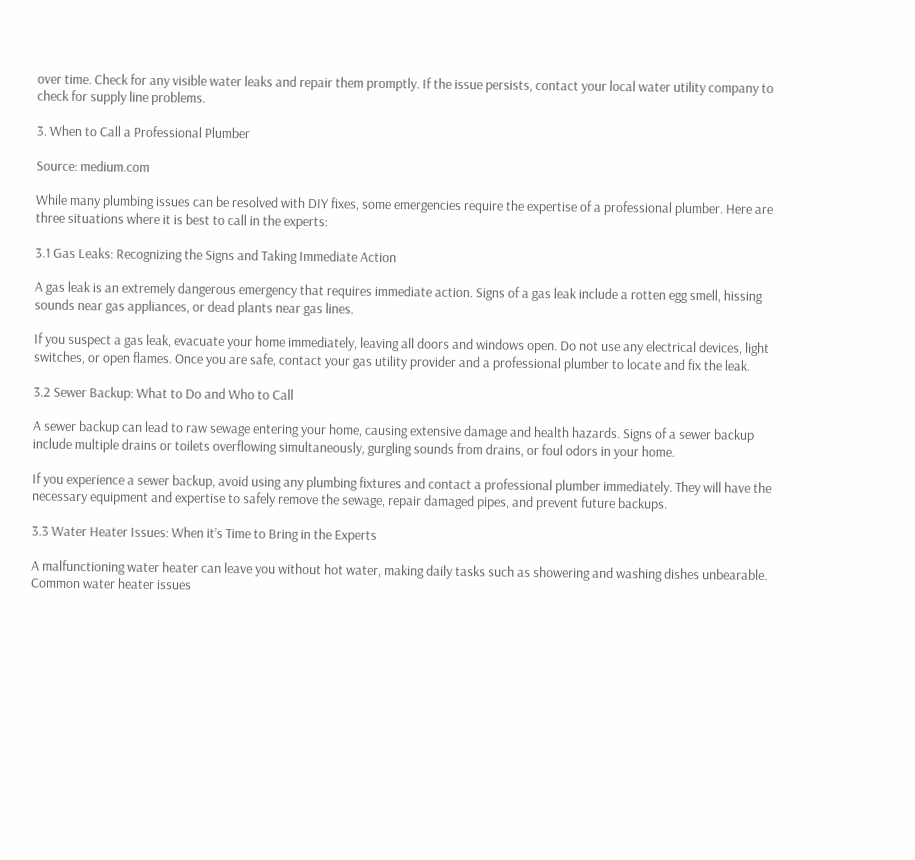over time. Check for any visible water leaks and repair them promptly. If the issue persists, contact your local water utility company to check for supply line problems.

3. When to Call a Professional Plumber

Source: medium.com

While many plumbing issues can be resolved with DIY fixes, some emergencies require the expertise of a professional plumber. Here are three situations where it is best to call in the experts:

3.1 Gas Leaks: Recognizing the Signs and Taking Immediate Action

A gas leak is an extremely dangerous emergency that requires immediate action. Signs of a gas leak include a rotten egg smell, hissing sounds near gas appliances, or dead plants near gas lines.

If you suspect a gas leak, evacuate your home immediately, leaving all doors and windows open. Do not use any electrical devices, light switches, or open flames. Once you are safe, contact your gas utility provider and a professional plumber to locate and fix the leak.

3.2 Sewer Backup: What to Do and Who to Call

A sewer backup can lead to raw sewage entering your home, causing extensive damage and health hazards. Signs of a sewer backup include multiple drains or toilets overflowing simultaneously, gurgling sounds from drains, or foul odors in your home.

If you experience a sewer backup, avoid using any plumbing fixtures and contact a professional plumber immediately. They will have the necessary equipment and expertise to safely remove the sewage, repair damaged pipes, and prevent future backups.

3.3 Water Heater Issues: When it’s Time to Bring in the Experts

A malfunctioning water heater can leave you without hot water, making daily tasks such as showering and washing dishes unbearable. Common water heater issues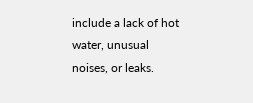include a lack of hot water, unusual noises, or leaks.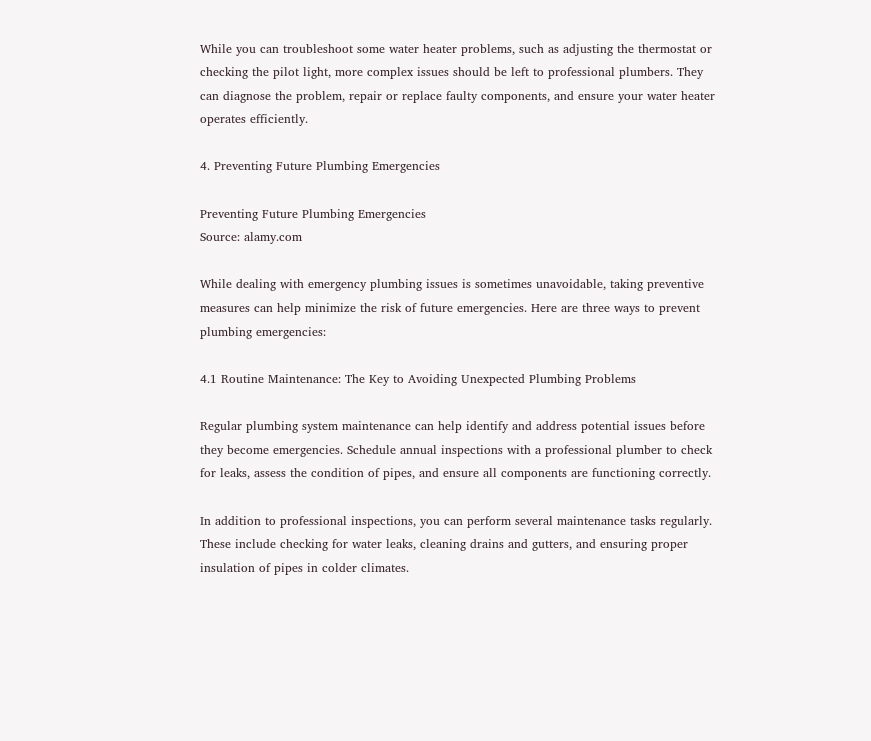While you can troubleshoot some water heater problems, such as adjusting the thermostat or checking the pilot light, more complex issues should be left to professional plumbers. They can diagnose the problem, repair or replace faulty components, and ensure your water heater operates efficiently.

4. Preventing Future Plumbing Emergencies

Preventing Future Plumbing Emergencies
Source: alamy.com

While dealing with emergency plumbing issues is sometimes unavoidable, taking preventive measures can help minimize the risk of future emergencies. Here are three ways to prevent plumbing emergencies:

4.1 Routine Maintenance: The Key to Avoiding Unexpected Plumbing Problems

Regular plumbing system maintenance can help identify and address potential issues before they become emergencies. Schedule annual inspections with a professional plumber to check for leaks, assess the condition of pipes, and ensure all components are functioning correctly.

In addition to professional inspections, you can perform several maintenance tasks regularly. These include checking for water leaks, cleaning drains and gutters, and ensuring proper insulation of pipes in colder climates.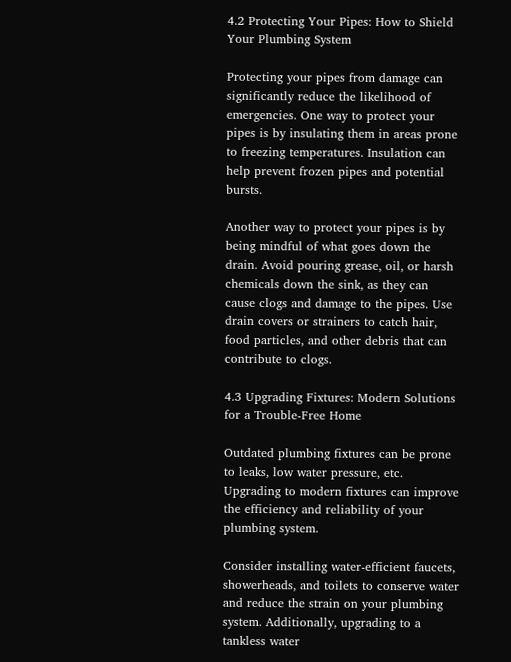4.2 Protecting Your Pipes: How to Shield Your Plumbing System

Protecting your pipes from damage can significantly reduce the likelihood of emergencies. One way to protect your pipes is by insulating them in areas prone to freezing temperatures. Insulation can help prevent frozen pipes and potential bursts.

Another way to protect your pipes is by being mindful of what goes down the drain. Avoid pouring grease, oil, or harsh chemicals down the sink, as they can cause clogs and damage to the pipes. Use drain covers or strainers to catch hair, food particles, and other debris that can contribute to clogs.

4.3 Upgrading Fixtures: Modern Solutions for a Trouble-Free Home

Outdated plumbing fixtures can be prone to leaks, low water pressure, etc. Upgrading to modern fixtures can improve the efficiency and reliability of your plumbing system.

Consider installing water-efficient faucets, showerheads, and toilets to conserve water and reduce the strain on your plumbing system. Additionally, upgrading to a tankless water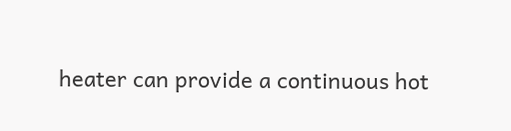heater can provide a continuous hot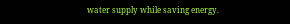water supply while saving energy.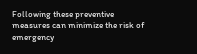Following these preventive measures can minimize the risk of emergency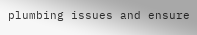plumbing issues and ensure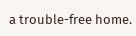a trouble-free home.